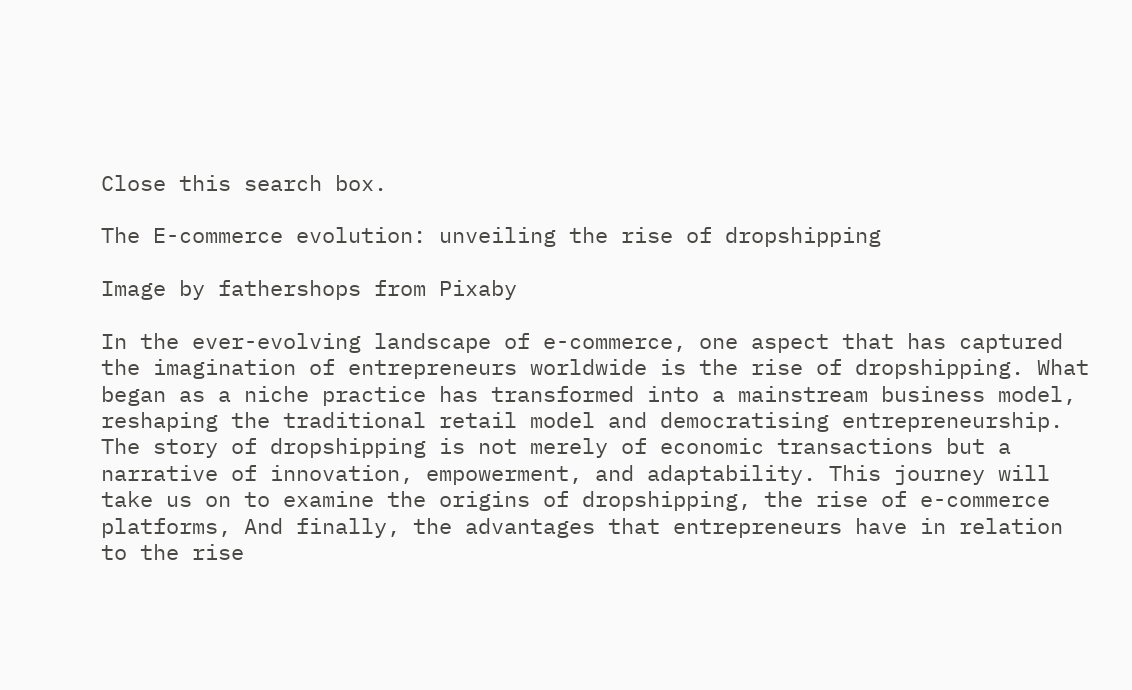Close this search box.

The E-commerce evolution: unveiling the rise of dropshipping

Image by fathershops from Pixaby

In the ever-evolving landscape of e-commerce, one aspect that has captured the imagination of entrepreneurs worldwide is the rise of dropshipping. What began as a niche practice has transformed into a mainstream business model, reshaping the traditional retail model and democratising entrepreneurship. The story of dropshipping is not merely of economic transactions but a narrative of innovation, empowerment, and adaptability. This journey will take us on to examine the origins of dropshipping, the rise of e-commerce platforms, And finally, the advantages that entrepreneurs have in relation to the rise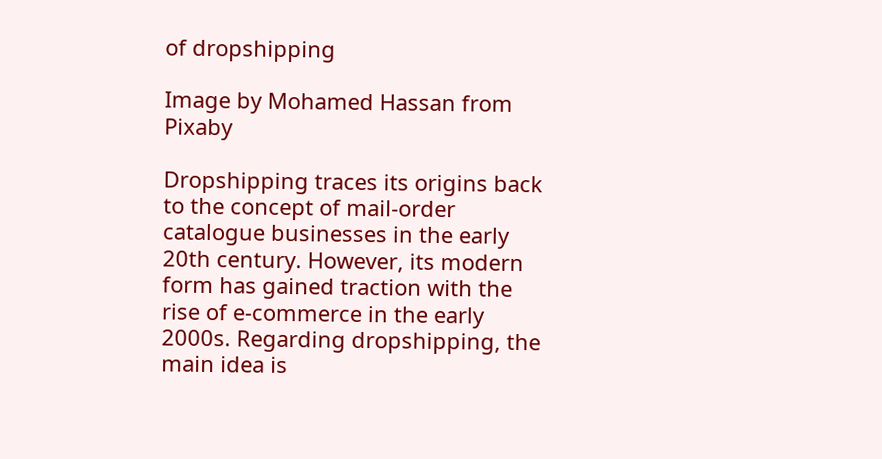of dropshipping

Image by Mohamed Hassan from Pixaby

Dropshipping traces its origins back to the concept of mail-order catalogue businesses in the early 20th century. However, its modern form has gained traction with the rise of e-commerce in the early 2000s. Regarding dropshipping, the main idea is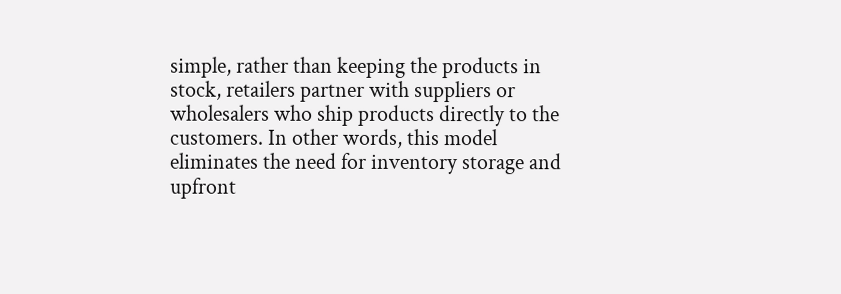simple, rather than keeping the products in stock, retailers partner with suppliers or wholesalers who ship products directly to the customers. In other words, this model eliminates the need for inventory storage and upfront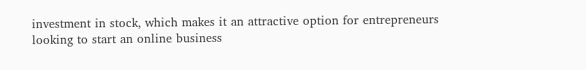investment in stock, which makes it an attractive option for entrepreneurs looking to start an online business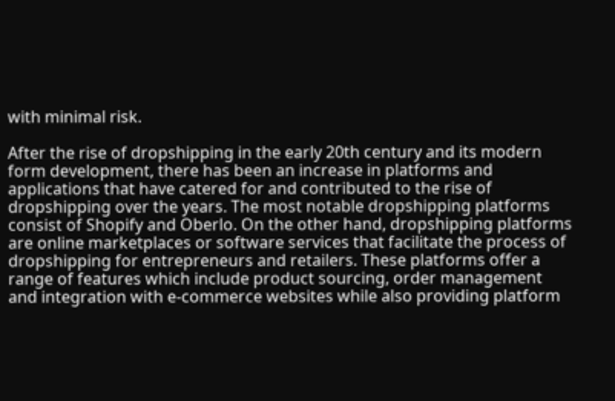with minimal risk.

After the rise of dropshipping in the early 20th century and its modern form development, there has been an increase in platforms and applications that have catered for and contributed to the rise of dropshipping over the years. The most notable dropshipping platforms consist of Shopify and Oberlo. On the other hand, dropshipping platforms are online marketplaces or software services that facilitate the process of dropshipping for entrepreneurs and retailers. These platforms offer a range of features which include product sourcing, order management and integration with e-commerce websites while also providing platform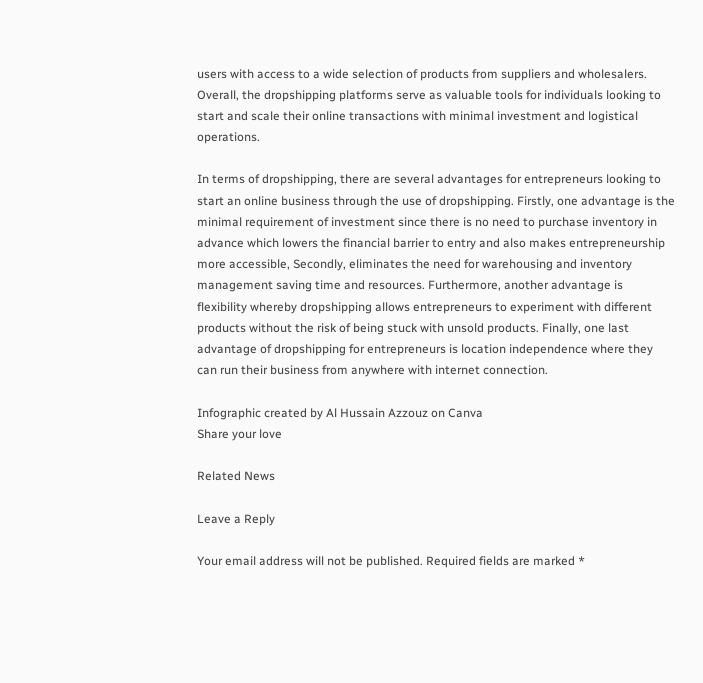users with access to a wide selection of products from suppliers and wholesalers. Overall, the dropshipping platforms serve as valuable tools for individuals looking to start and scale their online transactions with minimal investment and logistical operations.

In terms of dropshipping, there are several advantages for entrepreneurs looking to start an online business through the use of dropshipping. Firstly, one advantage is the minimal requirement of investment since there is no need to purchase inventory in advance which lowers the financial barrier to entry and also makes entrepreneurship more accessible, Secondly, eliminates the need for warehousing and inventory management saving time and resources. Furthermore, another advantage is flexibility whereby dropshipping allows entrepreneurs to experiment with different products without the risk of being stuck with unsold products. Finally, one last advantage of dropshipping for entrepreneurs is location independence where they can run their business from anywhere with internet connection.

Infographic created by Al Hussain Azzouz on Canva
Share your love

Related News

Leave a Reply

Your email address will not be published. Required fields are marked *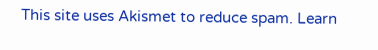This site uses Akismet to reduce spam. Learn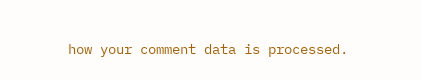how your comment data is processed.